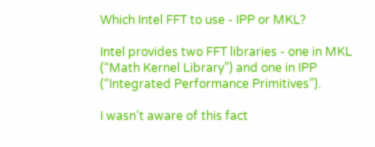Which Intel FFT to use - IPP or MKL?

Intel provides two FFT libraries - one in MKL (“Math Kernel Library”) and one in IPP (“Integrated Performance Primitives”).

I wasn’t aware of this fact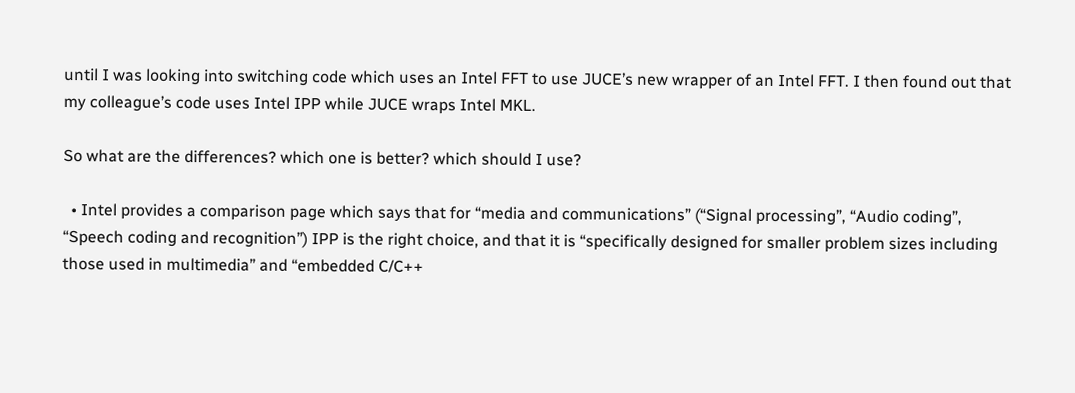until I was looking into switching code which uses an Intel FFT to use JUCE’s new wrapper of an Intel FFT. I then found out that my colleague’s code uses Intel IPP while JUCE wraps Intel MKL.

So what are the differences? which one is better? which should I use?

  • Intel provides a comparison page which says that for “media and communications” (“Signal processing”, “Audio coding”, “Speech coding and recognition”) IPP is the right choice, and that it is “specifically designed for smaller problem sizes including those used in multimedia” and “embedded C/C++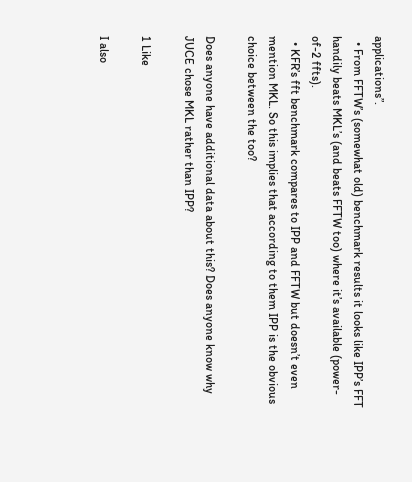applications”.
  • From FFTW’s (somewhat old) benchmark results it looks like IPP’s FFT handily beats MKL’s (and beats FFTW too) where it’s available (power-of-2 ffts).
  • KFR’s fft benchmark compares to IPP and FFTW but doesn’t even mention MKL. So this implies that according to them IPP is the obvious choice between the too?

Does anyone have additional data about this? Does anyone know why JUCE chose MKL rather than IPP?

1 Like

I also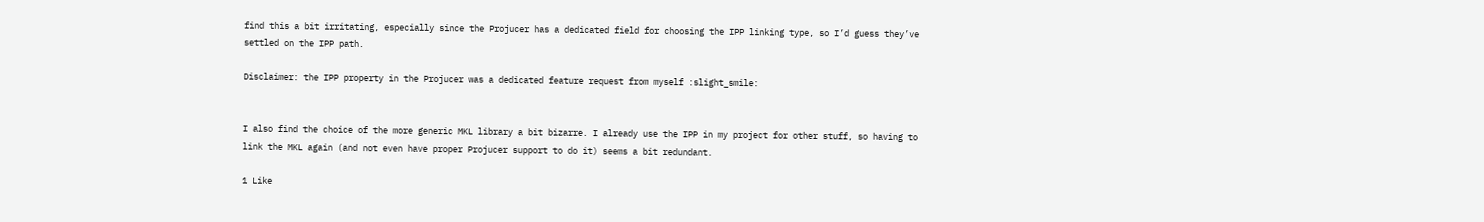find this a bit irritating, especially since the Projucer has a dedicated field for choosing the IPP linking type, so I’d guess they’ve settled on the IPP path.

Disclaimer: the IPP property in the Projucer was a dedicated feature request from myself :slight_smile:


I also find the choice of the more generic MKL library a bit bizarre. I already use the IPP in my project for other stuff, so having to link the MKL again (and not even have proper Projucer support to do it) seems a bit redundant.

1 Like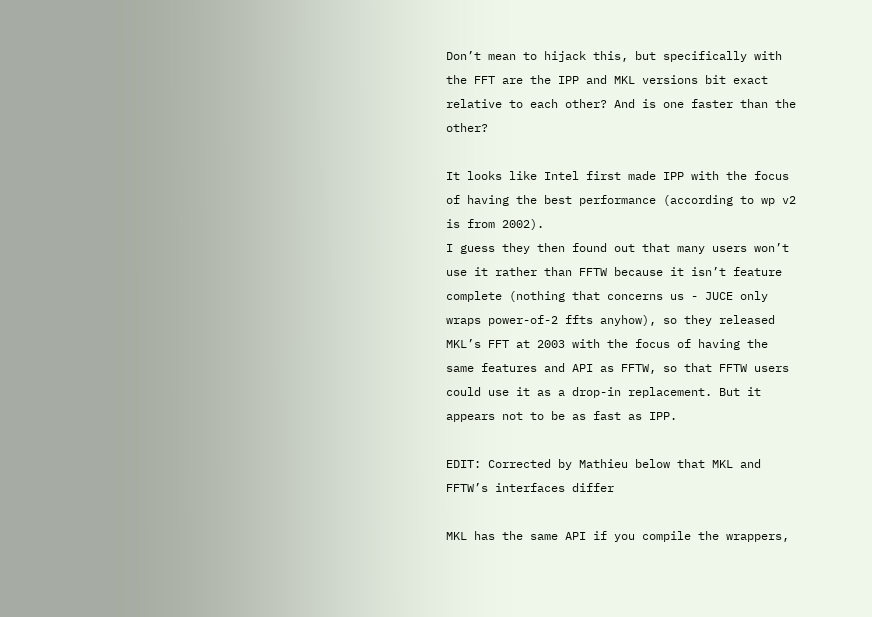Don’t mean to hijack this, but specifically with the FFT are the IPP and MKL versions bit exact relative to each other? And is one faster than the other?

It looks like Intel first made IPP with the focus of having the best performance (according to wp v2 is from 2002).
I guess they then found out that many users won’t use it rather than FFTW because it isn’t feature complete (nothing that concerns us - JUCE only wraps power-of-2 ffts anyhow), so they released MKL’s FFT at 2003 with the focus of having the same features and API as FFTW, so that FFTW users could use it as a drop-in replacement. But it appears not to be as fast as IPP.

EDIT: Corrected by Mathieu below that MKL and FFTW’s interfaces differ

MKL has the same API if you compile the wrappers,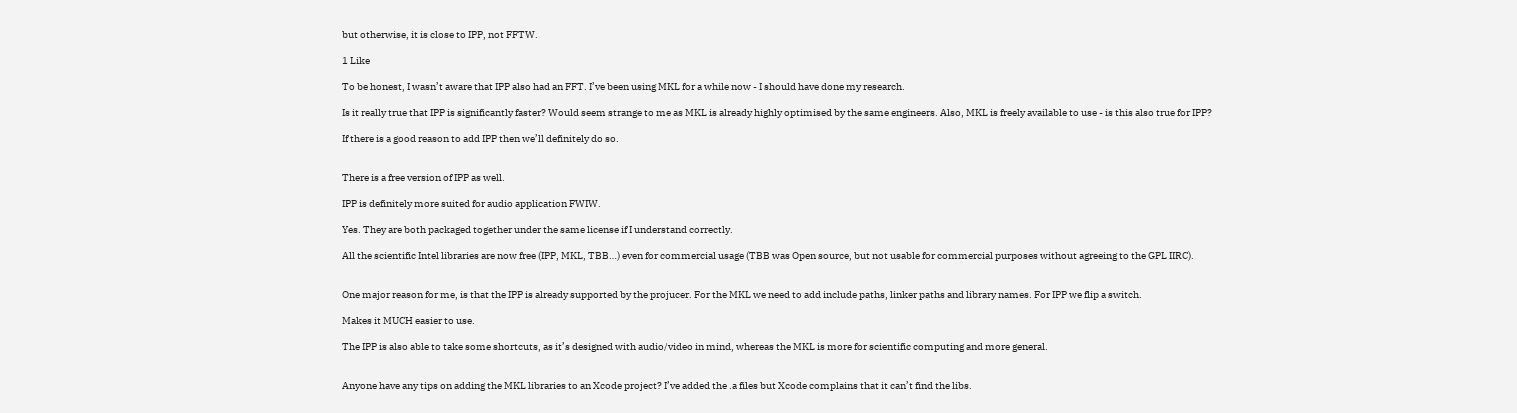but otherwise, it is close to IPP, not FFTW.

1 Like

To be honest, I wasn’t aware that IPP also had an FFT. I’ve been using MKL for a while now - I should have done my research.

Is it really true that IPP is significantly faster? Would seem strange to me as MKL is already highly optimised by the same engineers. Also, MKL is freely available to use - is this also true for IPP?

If there is a good reason to add IPP then we’ll definitely do so.


There is a free version of IPP as well.

IPP is definitely more suited for audio application FWIW.

Yes. They are both packaged together under the same license if I understand correctly.

All the scientific Intel libraries are now free (IPP, MKL, TBB…) even for commercial usage (TBB was Open source, but not usable for commercial purposes without agreeing to the GPL IIRC).


One major reason for me, is that the IPP is already supported by the projucer. For the MKL we need to add include paths, linker paths and library names. For IPP we flip a switch.

Makes it MUCH easier to use.

The IPP is also able to take some shortcuts, as it’s designed with audio/video in mind, whereas the MKL is more for scientific computing and more general.


Anyone have any tips on adding the MKL libraries to an Xcode project? I’ve added the .a files but Xcode complains that it can’t find the libs.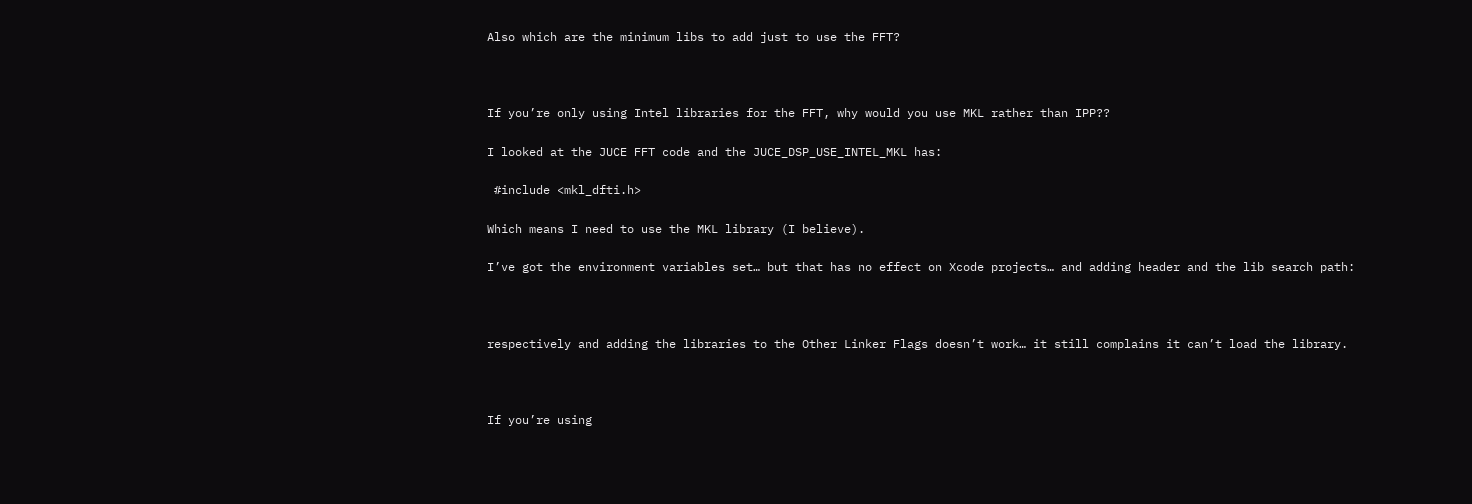Also which are the minimum libs to add just to use the FFT?



If you’re only using Intel libraries for the FFT, why would you use MKL rather than IPP??

I looked at the JUCE FFT code and the JUCE_DSP_USE_INTEL_MKL has:

 #include <mkl_dfti.h>

Which means I need to use the MKL library (I believe).

I’ve got the environment variables set… but that has no effect on Xcode projects… and adding header and the lib search path:



respectively and adding the libraries to the Other Linker Flags doesn’t work… it still complains it can’t load the library.



If you’re using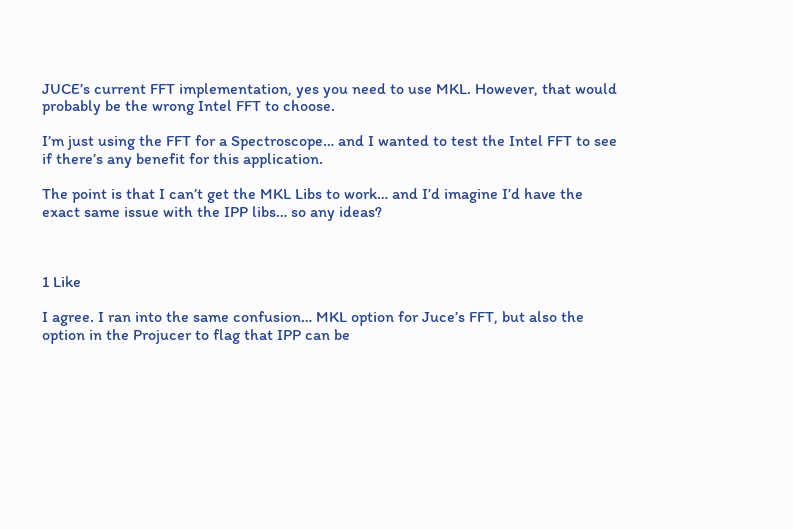JUCE’s current FFT implementation, yes you need to use MKL. However, that would probably be the wrong Intel FFT to choose.

I’m just using the FFT for a Spectroscope… and I wanted to test the Intel FFT to see if there’s any benefit for this application.

The point is that I can’t get the MKL Libs to work… and I’d imagine I’d have the exact same issue with the IPP libs… so any ideas?



1 Like

I agree. I ran into the same confusion… MKL option for Juce’s FFT, but also the option in the Projucer to flag that IPP can be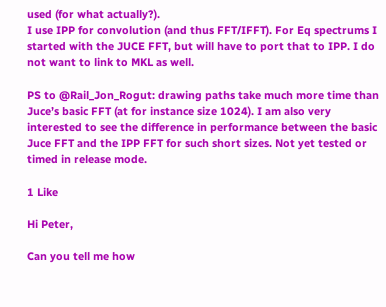used (for what actually?).
I use IPP for convolution (and thus FFT/IFFT). For Eq spectrums I started with the JUCE FFT, but will have to port that to IPP. I do not want to link to MKL as well.

PS to @Rail_Jon_Rogut: drawing paths take much more time than Juce’s basic FFT (at for instance size 1024). I am also very interested to see the difference in performance between the basic Juce FFT and the IPP FFT for such short sizes. Not yet tested or timed in release mode.

1 Like

Hi Peter,

Can you tell me how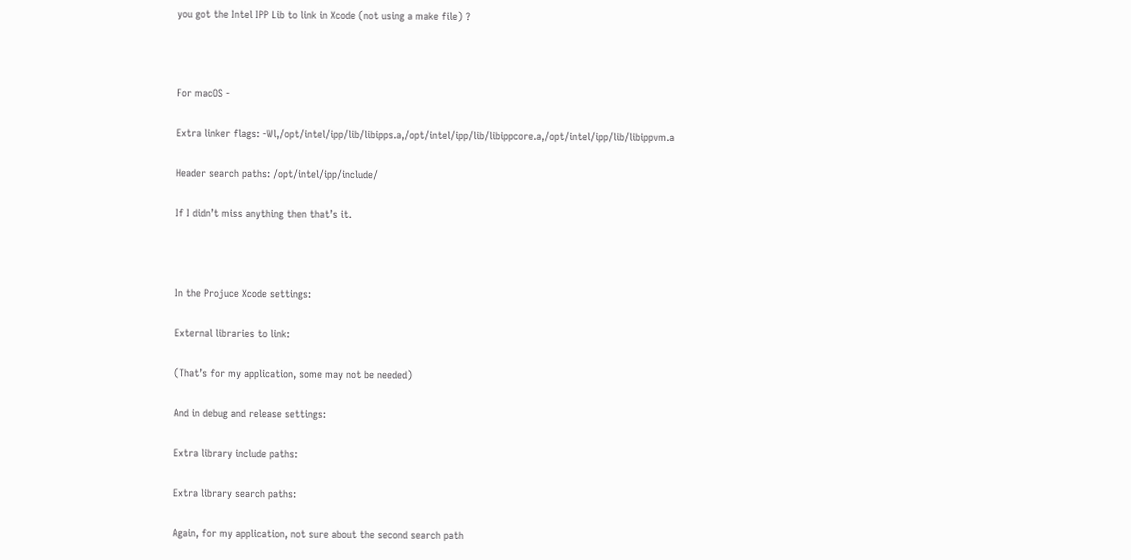you got the Intel IPP Lib to link in Xcode (not using a make file) ?



For macOS -

Extra linker flags: -Wl,/opt/intel/ipp/lib/libipps.a,/opt/intel/ipp/lib/libippcore.a,/opt/intel/ipp/lib/libippvm.a

Header search paths: /opt/intel/ipp/include/

If I didn’t miss anything then that’s it.



In the Projuce Xcode settings:

External libraries to link:

(That’s for my application, some may not be needed)

And in debug and release settings:

Extra library include paths:

Extra library search paths:

Again, for my application, not sure about the second search path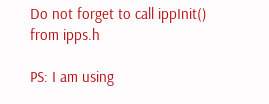Do not forget to call ippInit() from ipps.h

PS: I am using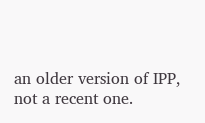an older version of IPP, not a recent one.